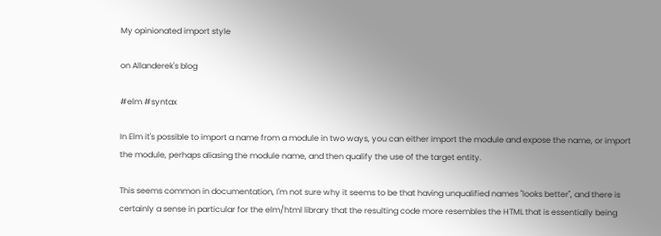My opinionated import style

on Allanderek's blog

#elm #syntax

In Elm it's possible to import a name from a module in two ways, you can either import the module and expose the name, or import the module, perhaps aliasing the module name, and then qualify the use of the target entity.

This seems common in documentation, I'm not sure why it seems to be that having unqualified names "looks better", and there is certainly a sense in particular for the elm/html library that the resulting code more resembles the HTML that is essentially being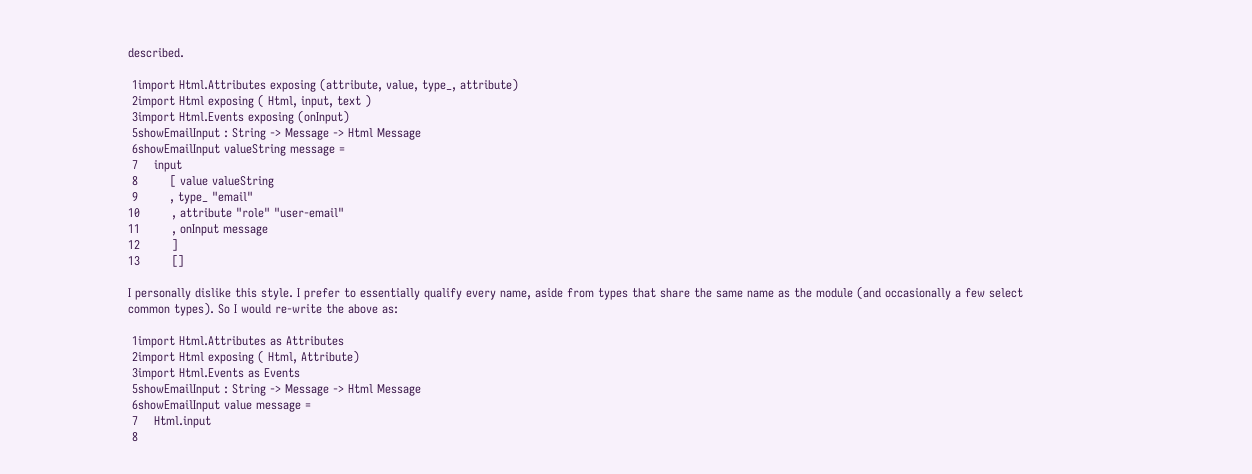described.

 1import Html.Attributes exposing (attribute, value, type_, attribute)
 2import Html exposing ( Html, input, text )
 3import Html.Events exposing (onInput)
 5showEmailInput : String -> Message -> Html Message
 6showEmailInput valueString message =
 7    input
 8        [ value valueString
 9        , type_ "email"
10        , attribute "role" "user-email"
11        , onInput message
12        ]
13        []

I personally dislike this style. I prefer to essentially qualify every name, aside from types that share the same name as the module (and occasionally a few select common types). So I would re-write the above as:

 1import Html.Attributes as Attributes
 2import Html exposing ( Html, Attribute)
 3import Html.Events as Events
 5showEmailInput : String -> Message -> Html Message
 6showEmailInput value message =
 7    Html.input
 8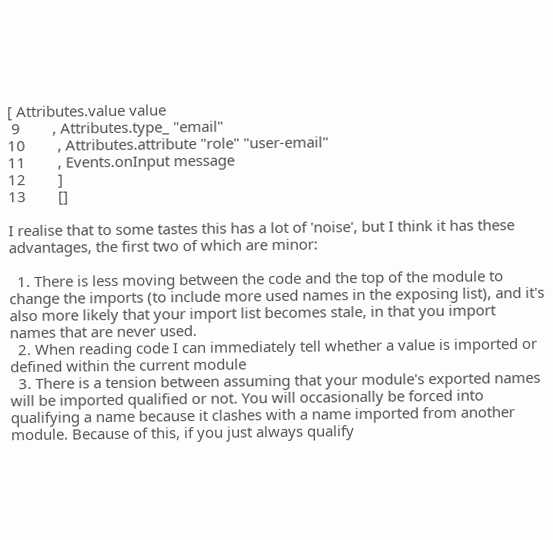[ Attributes.value value
 9        , Attributes.type_ "email"
10        , Attributes.attribute "role" "user-email"
11        , Events.onInput message
12        ]
13        []

I realise that to some tastes this has a lot of 'noise', but I think it has these advantages, the first two of which are minor:

  1. There is less moving between the code and the top of the module to change the imports (to include more used names in the exposing list), and it's also more likely that your import list becomes stale, in that you import names that are never used.
  2. When reading code I can immediately tell whether a value is imported or defined within the current module
  3. There is a tension between assuming that your module's exported names will be imported qualified or not. You will occasionally be forced into qualifying a name because it clashes with a name imported from another module. Because of this, if you just always qualify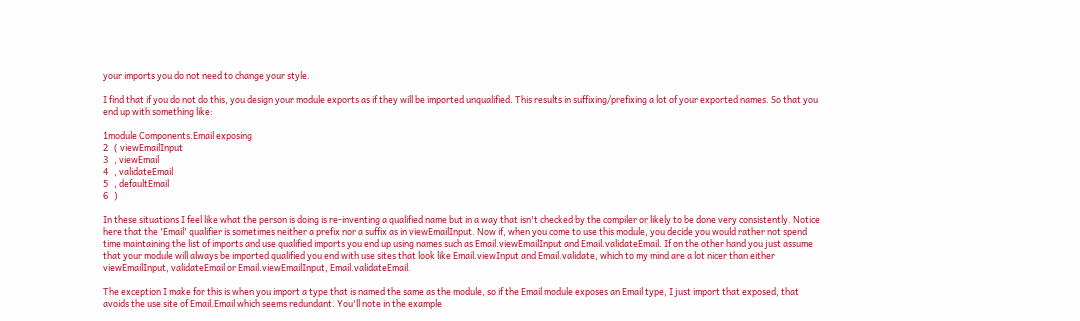your imports you do not need to change your style.

I find that if you do not do this, you design your module exports as if they will be imported unqualified. This results in suffixing/prefixing a lot of your exported names. So that you end up with something like:

1module Components.Email exposing
2   ( viewEmailInput
3   , viewEmail
4   , validateEmail
5   , defaultEmail
6   )

In these situations I feel like what the person is doing is re-inventing a qualified name but in a way that isn't checked by the compiler or likely to be done very consistently. Notice here that the 'Email' qualifier is sometimes neither a prefix nor a suffix as in viewEmailInput. Now if, when you come to use this module, you decide you would rather not spend time maintaining the list of imports and use qualified imports you end up using names such as Email.viewEmailInput and Email.validateEmail. If on the other hand you just assume that your module will always be imported qualified you end with use sites that look like Email.viewInput and Email.validate, which to my mind are a lot nicer than either viewEmailInput, validateEmail or Email.viewEmailInput, Email.validateEmail.

The exception I make for this is when you import a type that is named the same as the module, so if the Email module exposes an Email type, I just import that exposed, that avoids the use site of Email.Email which seems redundant. You'll note in the example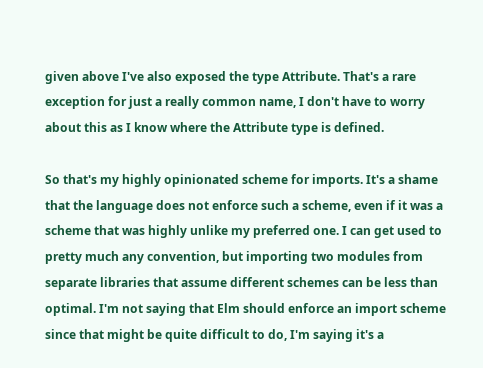given above I've also exposed the type Attribute. That's a rare exception for just a really common name, I don't have to worry about this as I know where the Attribute type is defined.

So that's my highly opinionated scheme for imports. It's a shame that the language does not enforce such a scheme, even if it was a scheme that was highly unlike my preferred one. I can get used to pretty much any convention, but importing two modules from separate libraries that assume different schemes can be less than optimal. I'm not saying that Elm should enforce an import scheme since that might be quite difficult to do, I'm saying it's a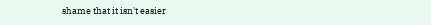shame that it isn't easier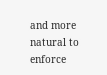and more natural to enforce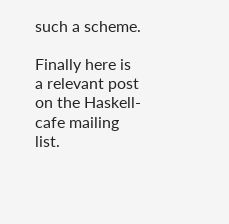such a scheme.

Finally here is a relevant post on the Haskell-cafe mailing list.